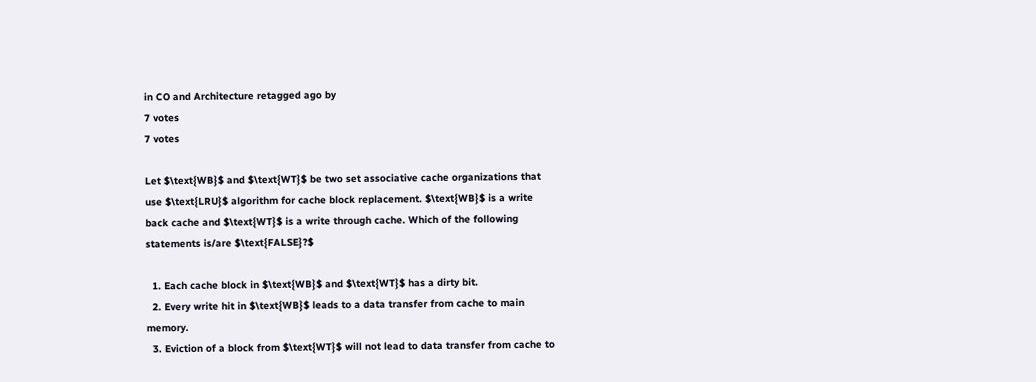in CO and Architecture retagged ago by
7 votes
7 votes

Let $\text{WB}$ and $\text{WT}$ be two set associative cache organizations that use $\text{LRU}$ algorithm for cache block replacement. $\text{WB}$ is a write back cache and $\text{WT}$ is a write through cache. Which of the following statements is/are $\text{FALSE}?$

  1. Each cache block in $\text{WB}$ and $\text{WT}$ has a dirty bit.
  2. Every write hit in $\text{WB}$ leads to a data transfer from cache to main memory.
  3. Eviction of a block from $\text{WT}$ will not lead to data transfer from cache to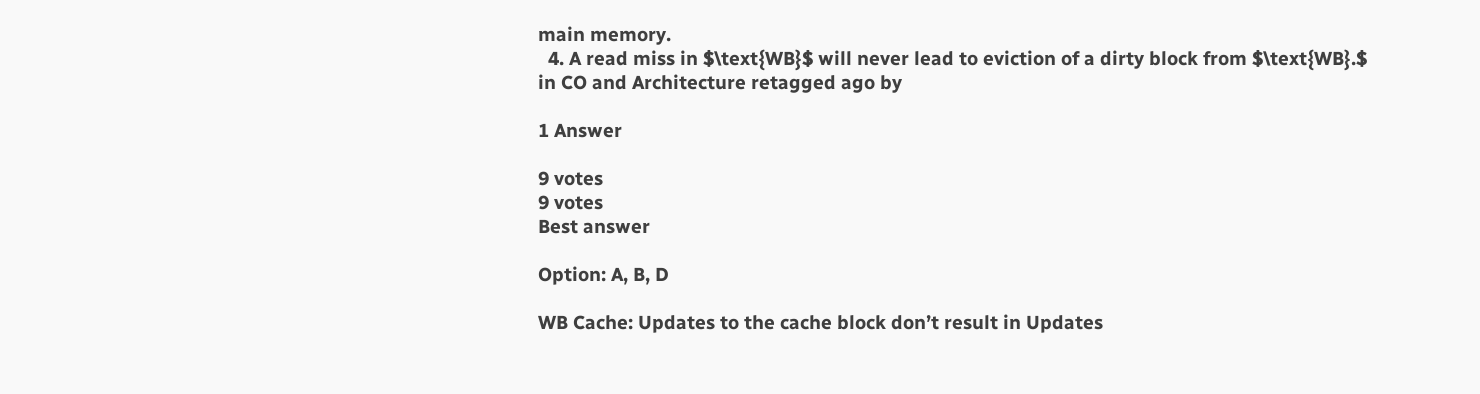main memory.
  4. A read miss in $\text{WB}$ will never lead to eviction of a dirty block from $\text{WB}.$
in CO and Architecture retagged ago by

1 Answer

9 votes
9 votes
Best answer

Option: A, B, D

WB Cache: Updates to the cache block don’t result in Updates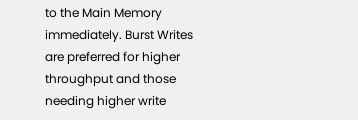to the Main Memory immediately. Burst Writes are preferred for higher throughput and those needing higher write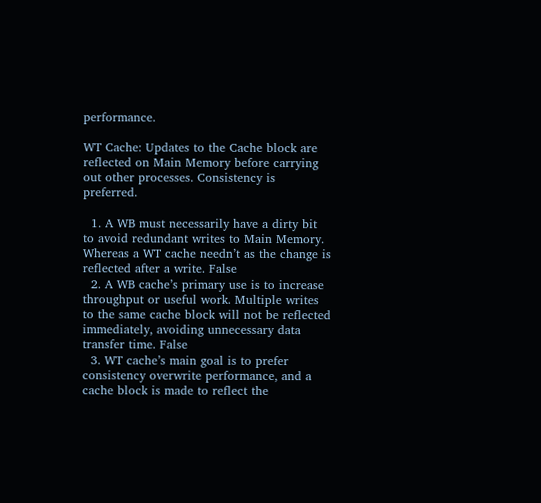performance.

WT Cache: Updates to the Cache block are reflected on Main Memory before carrying out other processes. Consistency is preferred.

  1. A WB must necessarily have a dirty bit to avoid redundant writes to Main Memory. Whereas a WT cache needn’t as the change is reflected after a write. False
  2. A WB cache’s primary use is to increase throughput or useful work. Multiple writes to the same cache block will not be reflected immediately, avoiding unnecessary data transfer time. False
  3. WT cache’s main goal is to prefer consistency overwrite performance, and a cache block is made to reflect the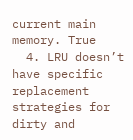current main memory. True
  4. LRU doesn’t have specific replacement strategies for dirty and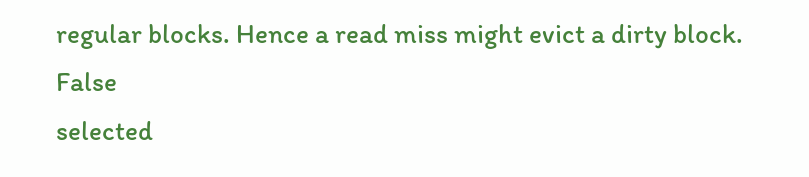regular blocks. Hence a read miss might evict a dirty block. False
selected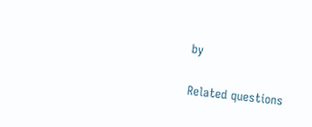by

Related questions